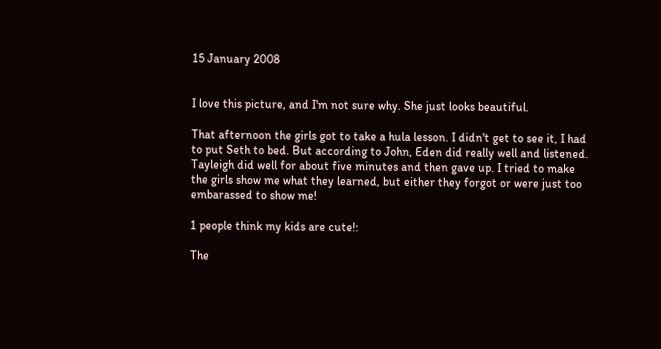15 January 2008


I love this picture, and I'm not sure why. She just looks beautiful.

That afternoon the girls got to take a hula lesson. I didn't get to see it, I had to put Seth to bed. But according to John, Eden did really well and listened. Tayleigh did well for about five minutes and then gave up. I tried to make the girls show me what they learned, but either they forgot or were just too embarassed to show me!

1 people think my kids are cute!:

The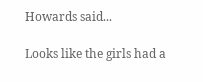Howards said...

Looks like the girls had a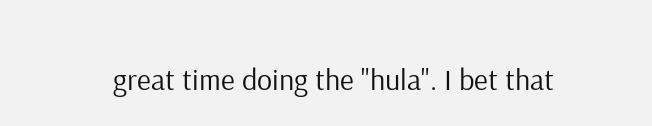great time doing the "hula". I bet that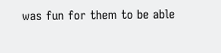was fun for them to be able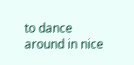to dance around in nice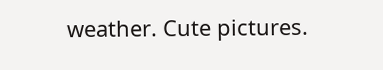weather. Cute pictures.